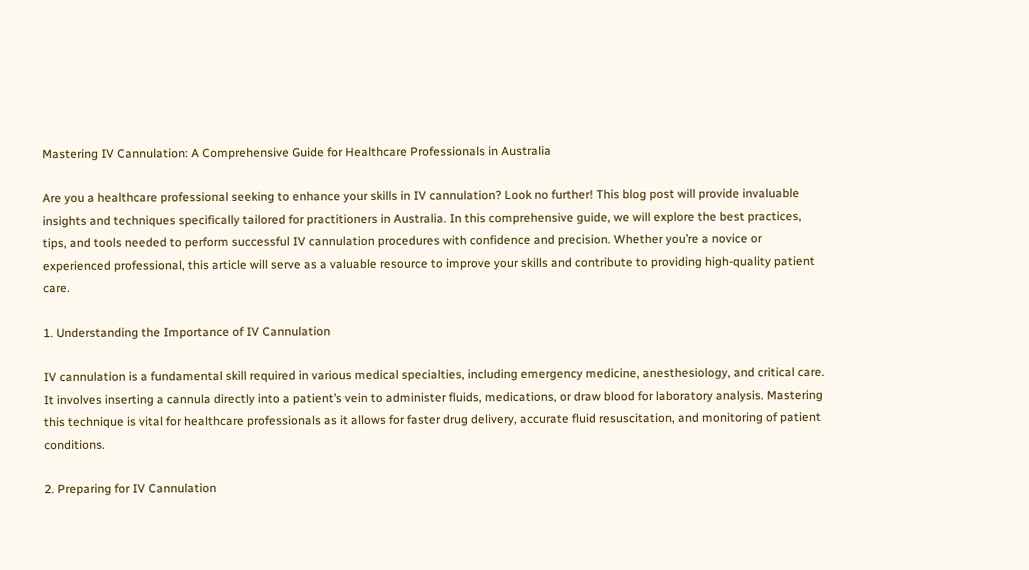Mastering IV Cannulation: A Comprehensive Guide for Healthcare Professionals in Australia

Are you a healthcare professional seeking to enhance your skills in IV cannulation? Look no further! This blog post will provide invaluable insights and techniques specifically tailored for practitioners in Australia. In this comprehensive guide, we will explore the best practices, tips, and tools needed to perform successful IV cannulation procedures with confidence and precision. Whether you’re a novice or experienced professional, this article will serve as a valuable resource to improve your skills and contribute to providing high-quality patient care.

1. Understanding the Importance of IV Cannulation

IV cannulation is a fundamental skill required in various medical specialties, including emergency medicine, anesthesiology, and critical care. It involves inserting a cannula directly into a patient’s vein to administer fluids, medications, or draw blood for laboratory analysis. Mastering this technique is vital for healthcare professionals as it allows for faster drug delivery, accurate fluid resuscitation, and monitoring of patient conditions.

2. Preparing for IV Cannulation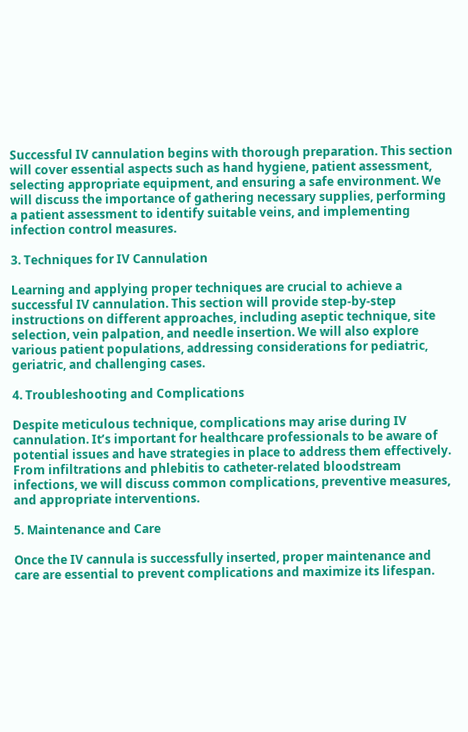Successful IV cannulation begins with thorough preparation. This section will cover essential aspects such as hand hygiene, patient assessment, selecting appropriate equipment, and ensuring a safe environment. We will discuss the importance of gathering necessary supplies, performing a patient assessment to identify suitable veins, and implementing infection control measures.

3. Techniques for IV Cannulation

Learning and applying proper techniques are crucial to achieve a successful IV cannulation. This section will provide step-by-step instructions on different approaches, including aseptic technique, site selection, vein palpation, and needle insertion. We will also explore various patient populations, addressing considerations for pediatric, geriatric, and challenging cases.

4. Troubleshooting and Complications

Despite meticulous technique, complications may arise during IV cannulation. It’s important for healthcare professionals to be aware of potential issues and have strategies in place to address them effectively. From infiltrations and phlebitis to catheter-related bloodstream infections, we will discuss common complications, preventive measures, and appropriate interventions.

5. Maintenance and Care

Once the IV cannula is successfully inserted, proper maintenance and care are essential to prevent complications and maximize its lifespan.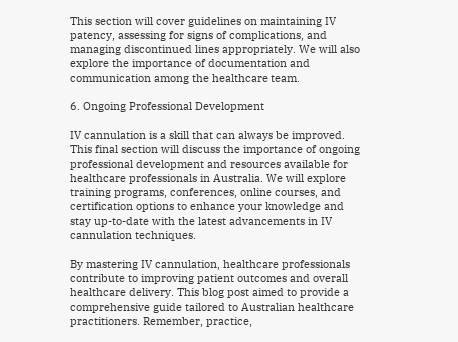This section will cover guidelines on maintaining IV patency, assessing for signs of complications, and managing discontinued lines appropriately. We will also explore the importance of documentation and communication among the healthcare team.

6. Ongoing Professional Development

IV cannulation is a skill that can always be improved. This final section will discuss the importance of ongoing professional development and resources available for healthcare professionals in Australia. We will explore training programs, conferences, online courses, and certification options to enhance your knowledge and stay up-to-date with the latest advancements in IV cannulation techniques.

By mastering IV cannulation, healthcare professionals contribute to improving patient outcomes and overall healthcare delivery. This blog post aimed to provide a comprehensive guide tailored to Australian healthcare practitioners. Remember, practice,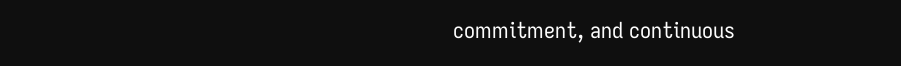commitment, and continuous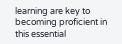learning are key to becoming proficient in this essential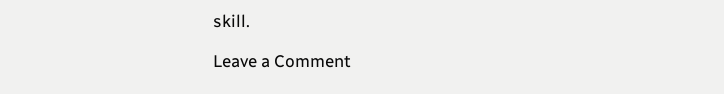skill.

Leave a Comment